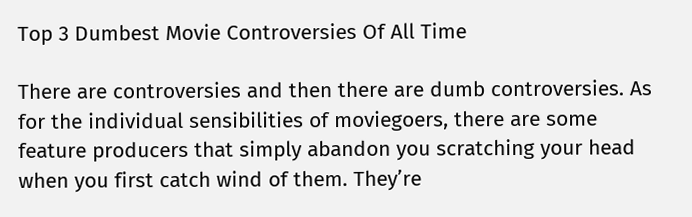Top 3 Dumbest Movie Controversies Of All Time

There are controversies and then there are dumb controversies. As for the individual sensibilities of moviegoers, there are some feature producers that simply abandon you scratching your head when you first catch wind of them. They’re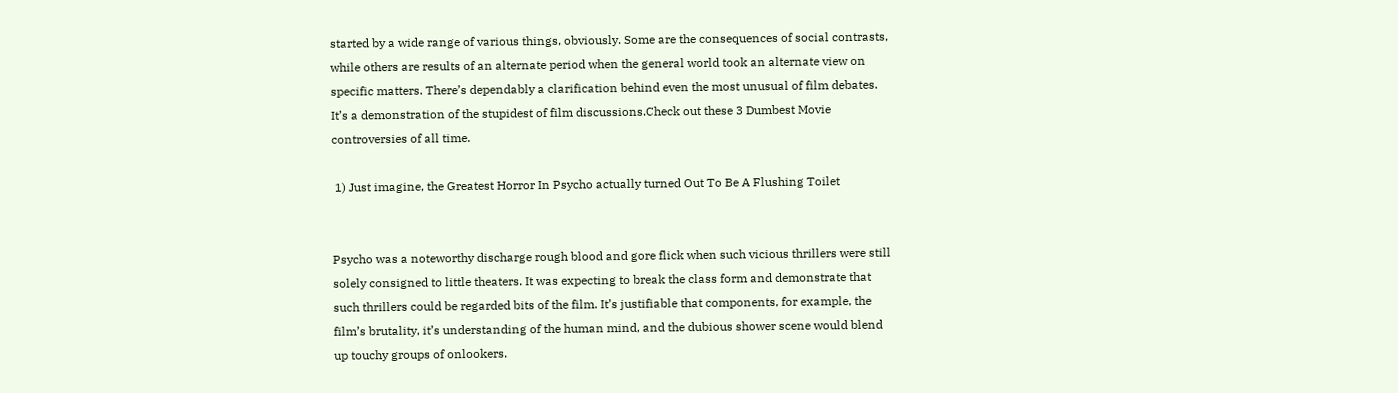started by a wide range of various things, obviously. Some are the consequences of social contrasts, while others are results of an alternate period when the general world took an alternate view on specific matters. There’s dependably a clarification behind even the most unusual of film debates. It’s a demonstration of the stupidest of film discussions.Check out these 3 Dumbest Movie controversies of all time.

 1) Just imagine, the Greatest Horror In Psycho actually turned Out To Be A Flushing Toilet


Psycho was a noteworthy discharge rough blood and gore flick when such vicious thrillers were still solely consigned to little theaters. It was expecting to break the class form and demonstrate that such thrillers could be regarded bits of the film. It’s justifiable that components, for example, the film’s brutality, it’s understanding of the human mind, and the dubious shower scene would blend up touchy groups of onlookers.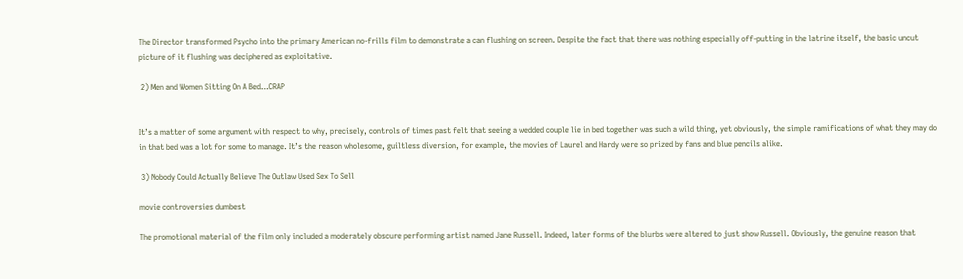The Director transformed Psycho into the primary American no-frills film to demonstrate a can flushing on screen. Despite the fact that there was nothing especially off-putting in the latrine itself, the basic uncut picture of it flushing was deciphered as exploitative.

 2) Men and Women Sitting On A Bed…CRAP


It’s a matter of some argument with respect to why, precisely, controls of times past felt that seeing a wedded couple lie in bed together was such a wild thing, yet obviously, the simple ramifications of what they may do in that bed was a lot for some to manage. It’s the reason wholesome, guiltless diversion, for example, the movies of Laurel and Hardy were so prized by fans and blue pencils alike.

 3) Nobody Could Actually Believe The Outlaw Used Sex To Sell

movie controversies dumbest

The promotional material of the film only included a moderately obscure performing artist named Jane Russell. Indeed, later forms of the blurbs were altered to just show Russell. Obviously, the genuine reason that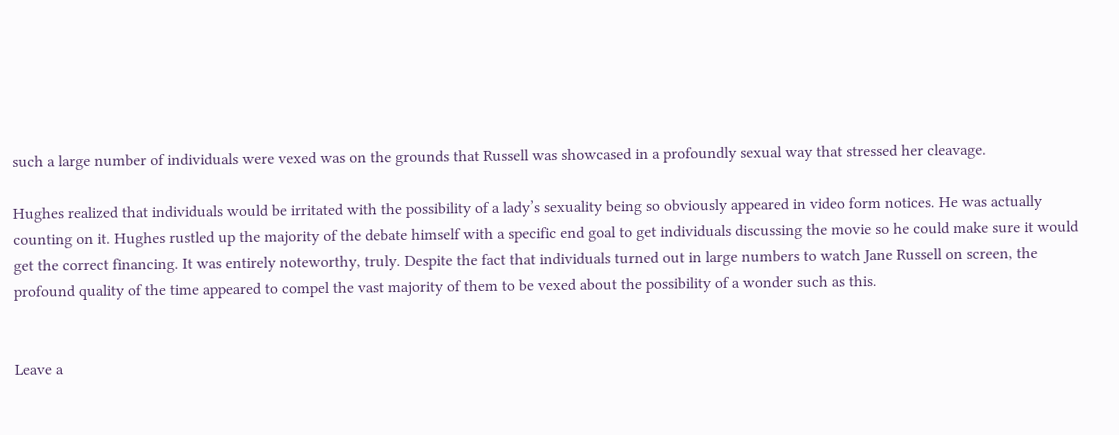such a large number of individuals were vexed was on the grounds that Russell was showcased in a profoundly sexual way that stressed her cleavage.

Hughes realized that individuals would be irritated with the possibility of a lady’s sexuality being so obviously appeared in video form notices. He was actually counting on it. Hughes rustled up the majority of the debate himself with a specific end goal to get individuals discussing the movie so he could make sure it would get the correct financing. It was entirely noteworthy, truly. Despite the fact that individuals turned out in large numbers to watch Jane Russell on screen, the profound quality of the time appeared to compel the vast majority of them to be vexed about the possibility of a wonder such as this.


Leave a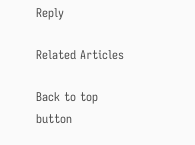Reply

Related Articles

Back to top button